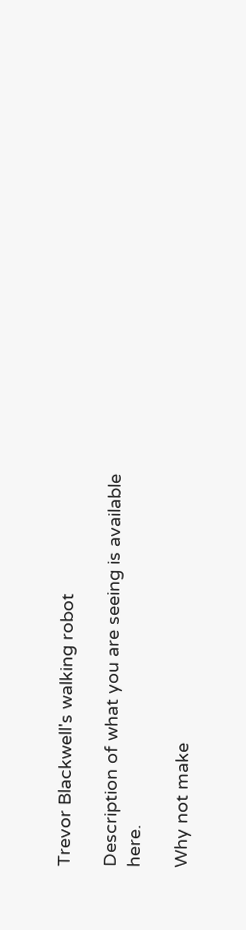Trevor Blackwell's walking robot

Description of what you are seeing is available here.

Why not make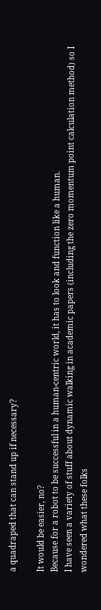a quadraped that can stand up if necessary?

It would be easier, no?
Because for a robot to be successful in a human-centric world, it has to look and function like a human.
I have seen a variety of stuff about dynamic walking in academic papers (including the zero momentum point calculation method) so I wondered what these folks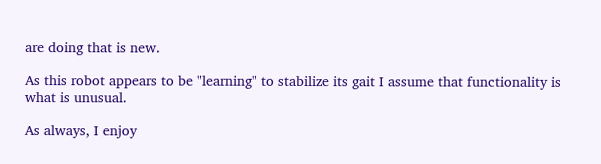are doing that is new.

As this robot appears to be "learning" to stabilize its gait I assume that functionality is what is unusual.

As always, I enjoy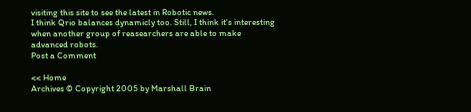visiting this site to see the latest in Robotic news.
I think Qrio balances dynamicly too. Still, I think it's interesting when another group of reasearchers are able to make advanced robots.
Post a Comment

<< Home
Archives © Copyright 2005 by Marshall Brain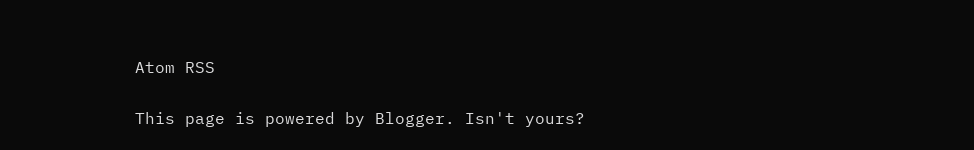Atom RSS

This page is powered by Blogger. Isn't yours?